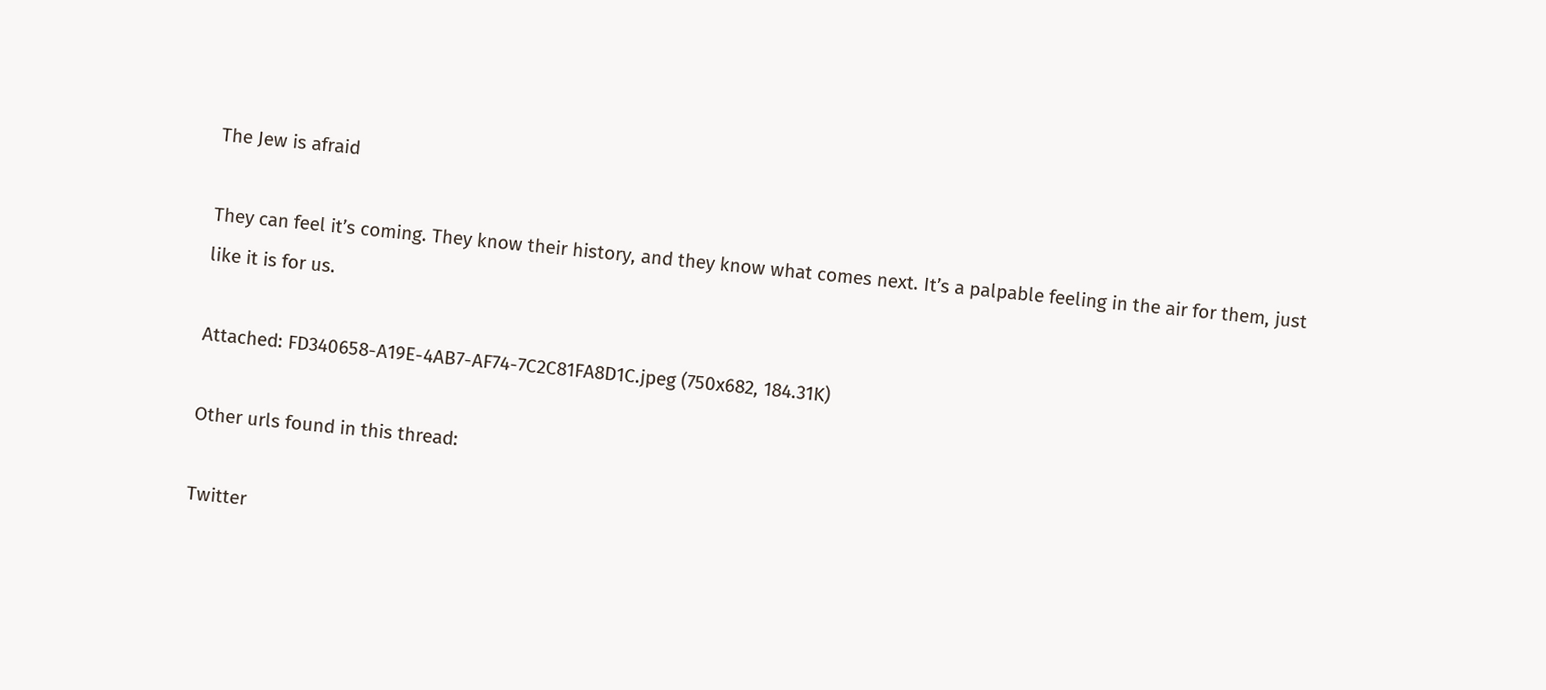The Jew is afraid

They can feel it’s coming. They know their history, and they know what comes next. It’s a palpable feeling in the air for them, just like it is for us.

Attached: FD340658-A19E-4AB7-AF74-7C2C81FA8D1C.jpeg (750x682, 184.31K)

Other urls found in this thread:

Twitter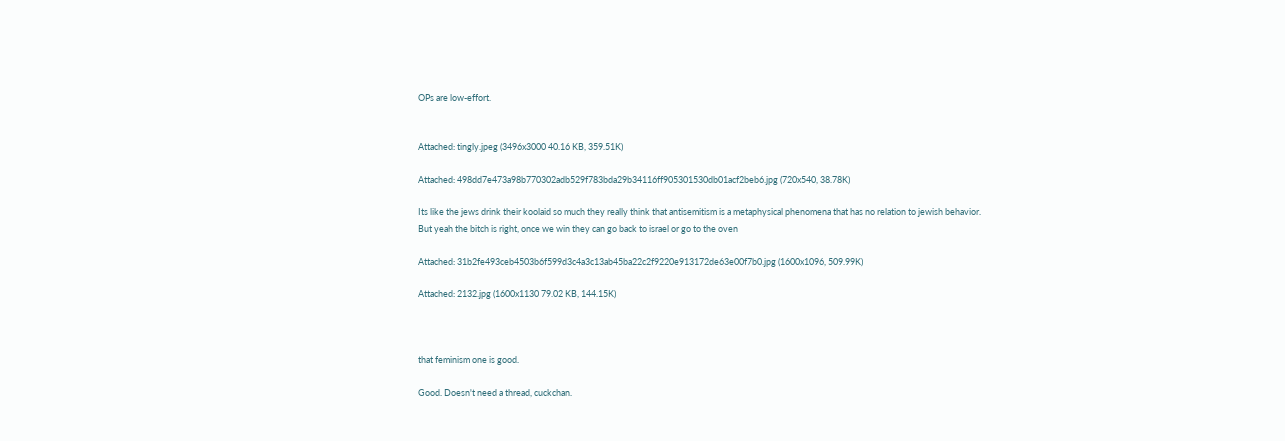OPs are low-effort.


Attached: tingly.jpeg (3496x3000 40.16 KB, 359.51K)

Attached: 498dd7e473a98b770302adb529f783bda29b34116ff905301530db01acf2beb6.jpg (720x540, 38.78K)

Its like the jews drink their koolaid so much they really think that antisemitism is a metaphysical phenomena that has no relation to jewish behavior. But yeah the bitch is right, once we win they can go back to israel or go to the oven

Attached: 31b2fe493ceb4503b6f599d3c4a3c13ab45ba22c2f9220e913172de63e00f7b0.jpg (1600x1096, 509.99K)

Attached: 2132.jpg (1600x1130 79.02 KB, 144.15K)



that feminism one is good.

Good. Doesn't need a thread, cuckchan.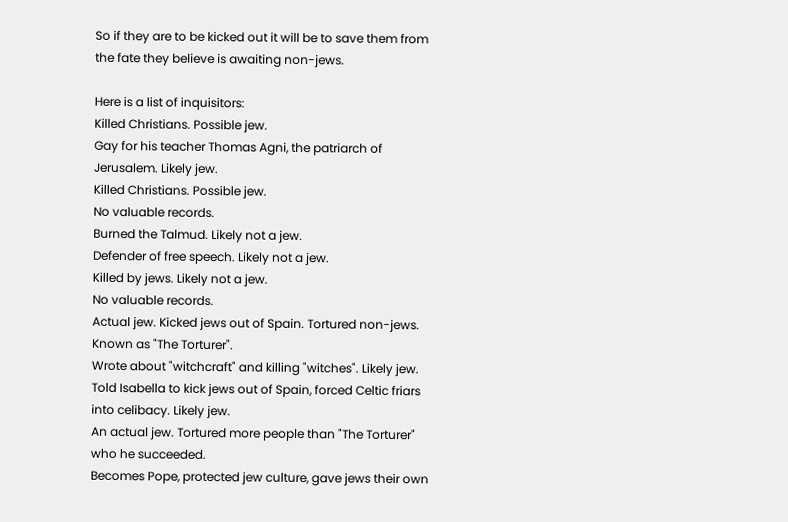So if they are to be kicked out it will be to save them from the fate they believe is awaiting non-jews.

Here is a list of inquisitors:
Killed Christians. Possible jew.
Gay for his teacher Thomas Agni, the patriarch of Jerusalem. Likely jew.
Killed Christians. Possible jew.
No valuable records.
Burned the Talmud. Likely not a jew.
Defender of free speech. Likely not a jew.
Killed by jews. Likely not a jew.
No valuable records.
Actual jew. Kicked jews out of Spain. Tortured non-jews. Known as "The Torturer".
Wrote about "witchcraft" and killing "witches". Likely jew.
Told Isabella to kick jews out of Spain, forced Celtic friars into celibacy. Likely jew.
An actual jew. Tortured more people than "The Torturer" who he succeeded.
Becomes Pope, protected jew culture, gave jews their own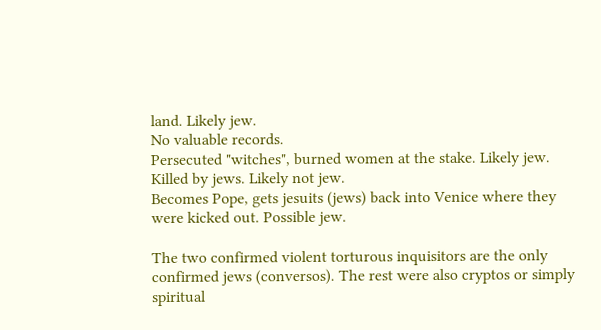land. Likely jew.
No valuable records.
Persecuted "witches", burned women at the stake. Likely jew.
Killed by jews. Likely not jew.
Becomes Pope, gets jesuits (jews) back into Venice where they were kicked out. Possible jew.

The two confirmed violent torturous inquisitors are the only confirmed jews (conversos). The rest were also cryptos or simply spiritual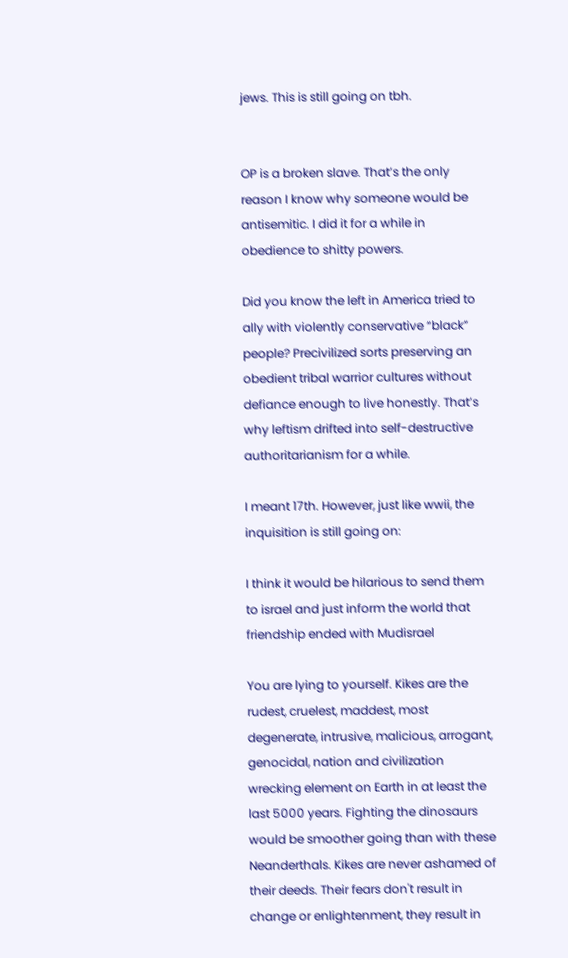jews. This is still going on tbh.


OP is a broken slave. That’s the only reason I know why someone would be antisemitic. I did it for a while in obedience to shitty powers.

Did you know the left in America tried to ally with violently conservative “black” people? Precivilized sorts preserving an obedient tribal warrior cultures without defiance enough to live honestly. That’s why leftism drifted into self-destructive authoritarianism for a while.

I meant 17th. However, just like wwii, the inquisition is still going on:

I think it would be hilarious to send them to israel and just inform the world that friendship ended with Mudisrael

You are lying to yourself. Kikes are the rudest, cruelest, maddest, most degenerate, intrusive, malicious, arrogant, genocidal, nation and civilization wrecking element on Earth in at least the last 5000 years. Fighting the dinosaurs would be smoother going than with these Neanderthals. Kikes are never ashamed of their deeds. Their fears don't result in change or enlightenment, they result in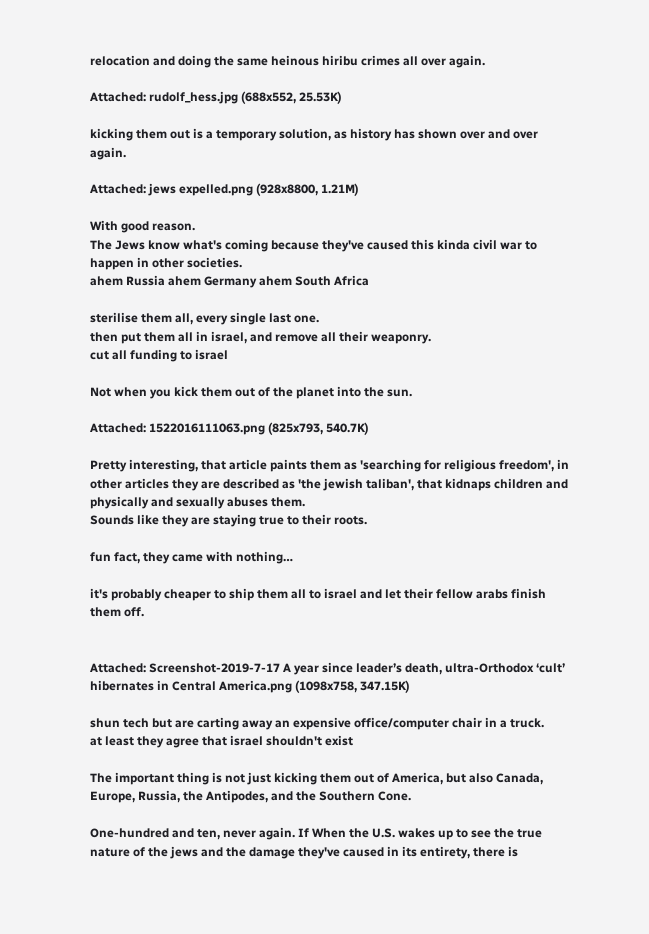relocation and doing the same heinous hiribu crimes all over again.

Attached: rudolf_hess.jpg (688x552, 25.53K)

kicking them out is a temporary solution, as history has shown over and over again.

Attached: jews expelled.png (928x8800, 1.21M)

With good reason.
The Jews know what's coming because they've caused this kinda civil war to happen in other societies.
ahem Russia ahem Germany ahem South Africa

sterilise them all, every single last one.
then put them all in israel, and remove all their weaponry.
cut all funding to israel

Not when you kick them out of the planet into the sun.

Attached: 1522016111063.png (825x793, 540.7K)

Pretty interesting, that article paints them as 'searching for religious freedom', in other articles they are described as 'the jewish taliban', that kidnaps children and physically and sexually abuses them.
Sounds like they are staying true to their roots.

fun fact, they came with nothing…

it's probably cheaper to ship them all to israel and let their fellow arabs finish them off.


Attached: Screenshot-2019-7-17 A year since leader’s death, ultra-Orthodox ‘cult’ hibernates in Central America.png (1098x758, 347.15K)

shun tech but are carting away an expensive office/computer chair in a truck.
at least they agree that israel shouldn't exist

The important thing is not just kicking them out of America, but also Canada, Europe, Russia, the Antipodes, and the Southern Cone.

One-hundred and ten, never again. If When the U.S. wakes up to see the true nature of the jews and the damage they've caused in its entirety, there is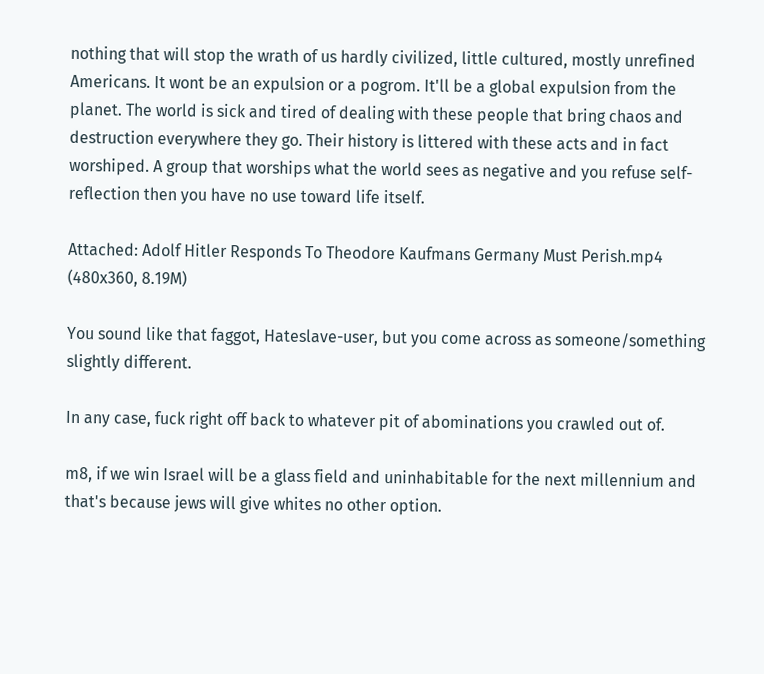nothing that will stop the wrath of us hardly civilized, little cultured, mostly unrefined Americans. It wont be an expulsion or a pogrom. It'll be a global expulsion from the planet. The world is sick and tired of dealing with these people that bring chaos and destruction everywhere they go. Their history is littered with these acts and in fact worshiped. A group that worships what the world sees as negative and you refuse self-reflection then you have no use toward life itself.

Attached: Adolf Hitler Responds To Theodore Kaufmans Germany Must Perish.mp4 (480x360, 8.19M)

You sound like that faggot, Hateslave-user, but you come across as someone/something slightly different.

In any case, fuck right off back to whatever pit of abominations you crawled out of.

m8, if we win Israel will be a glass field and uninhabitable for the next millennium and that's because jews will give whites no other option.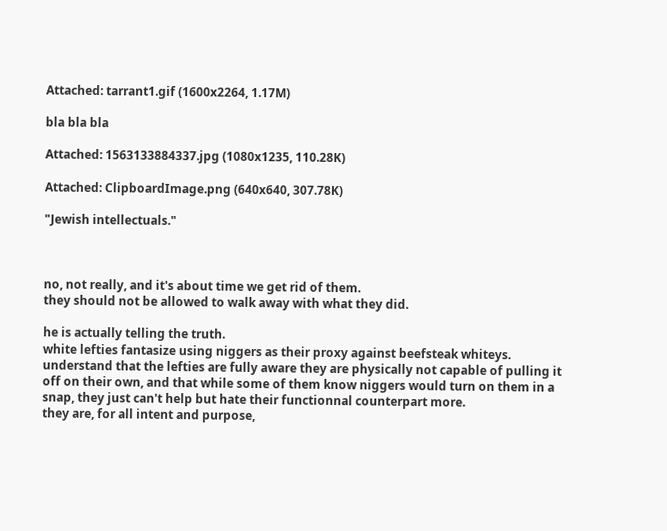Attached: tarrant1.gif (1600x2264, 1.17M)

bla bla bla

Attached: 1563133884337.jpg (1080x1235, 110.28K)

Attached: ClipboardImage.png (640x640, 307.78K)

"Jewish intellectuals."



no, not really, and it's about time we get rid of them.
they should not be allowed to walk away with what they did.

he is actually telling the truth.
white lefties fantasize using niggers as their proxy against beefsteak whiteys.
understand that the lefties are fully aware they are physically not capable of pulling it off on their own, and that while some of them know niggers would turn on them in a snap, they just can't help but hate their functionnal counterpart more.
they are, for all intent and purpose,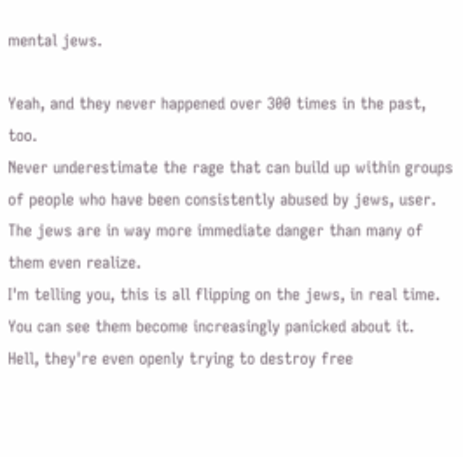mental jews.

Yeah, and they never happened over 300 times in the past, too.
Never underestimate the rage that can build up within groups of people who have been consistently abused by jews, user.
The jews are in way more immediate danger than many of them even realize.
I'm telling you, this is all flipping on the jews, in real time. You can see them become increasingly panicked about it.
Hell, they're even openly trying to destroy free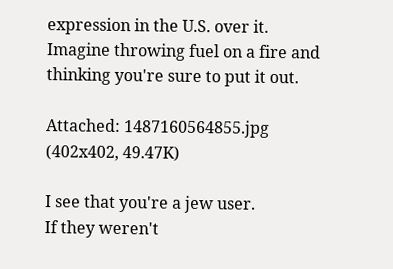expression in the U.S. over it.
Imagine throwing fuel on a fire and thinking you're sure to put it out.

Attached: 1487160564855.jpg (402x402, 49.47K)

I see that you're a jew user.
If they weren't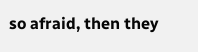so afraid, then they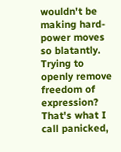wouldn't be making hard-power moves so blatantly.
Trying to openly remove freedom of expression? That's what I call panicked,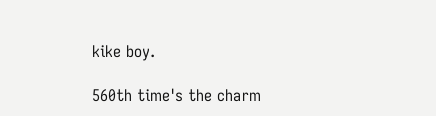kike boy.

560th time's the charm